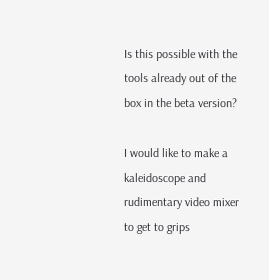Is this possible with the tools already out of the box in the beta version?

I would like to make a kaleidoscope and rudimentary video mixer to get to grips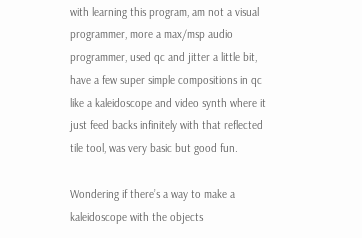with learning this program, am not a visual programmer, more a max/msp audio programmer, used qc and jitter a little bit, have a few super simple compositions in qc like a kaleidoscope and video synth where it just feed backs infinitely with that reflected tile tool, was very basic but good fun.

Wondering if there’s a way to make a kaleidoscope with the objects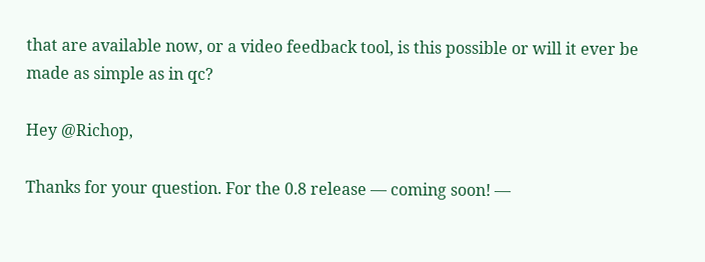that are available now, or a video feedback tool, is this possible or will it ever be made as simple as in qc?

Hey @Richop,

Thanks for your question. For the 0.8 release — coming soon! —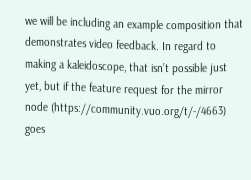we will be including an example composition that demonstrates video feedback. In regard to making a kaleidoscope, that isn’t possible just yet, but if the feature request for the mirror node (https://community.vuo.org/t/-/4663) goes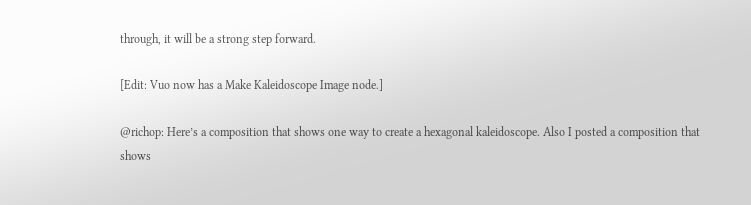through, it will be a strong step forward.

[Edit: Vuo now has a Make Kaleidoscope Image node.]

@richop: Here’s a composition that shows one way to create a hexagonal kaleidoscope. Also I posted a composition that shows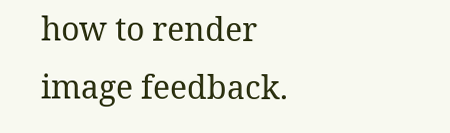how to render image feedback.